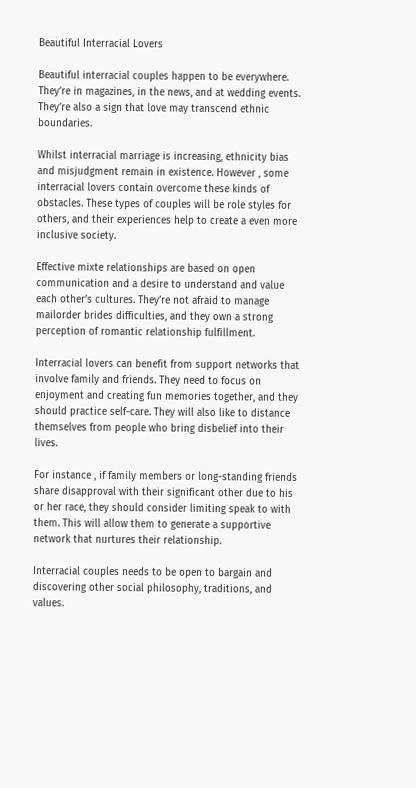Beautiful Interracial Lovers

Beautiful interracial couples happen to be everywhere. They’re in magazines, in the news, and at wedding events. They’re also a sign that love may transcend ethnic boundaries.

Whilst interracial marriage is increasing, ethnicity bias and misjudgment remain in existence. However , some interracial lovers contain overcome these kinds of obstacles. These types of couples will be role styles for others, and their experiences help to create a even more inclusive society.

Effective mixte relationships are based on open communication and a desire to understand and value each other’s cultures. They’re not afraid to manage mailorder brides difficulties, and they own a strong perception of romantic relationship fulfillment.

Interracial lovers can benefit from support networks that involve family and friends. They need to focus on enjoyment and creating fun memories together, and they should practice self-care. They will also like to distance themselves from people who bring disbelief into their lives.

For instance , if family members or long-standing friends share disapproval with their significant other due to his or her race, they should consider limiting speak to with them. This will allow them to generate a supportive network that nurtures their relationship.

Interracial couples needs to be open to bargain and discovering other social philosophy, traditions, and values.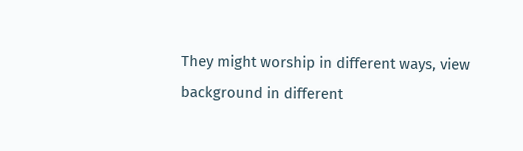They might worship in different ways, view background in different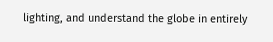lighting, and understand the globe in entirely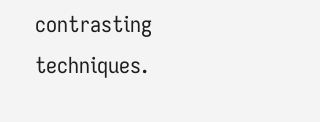contrasting techniques.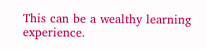This can be a wealthy learning experience.